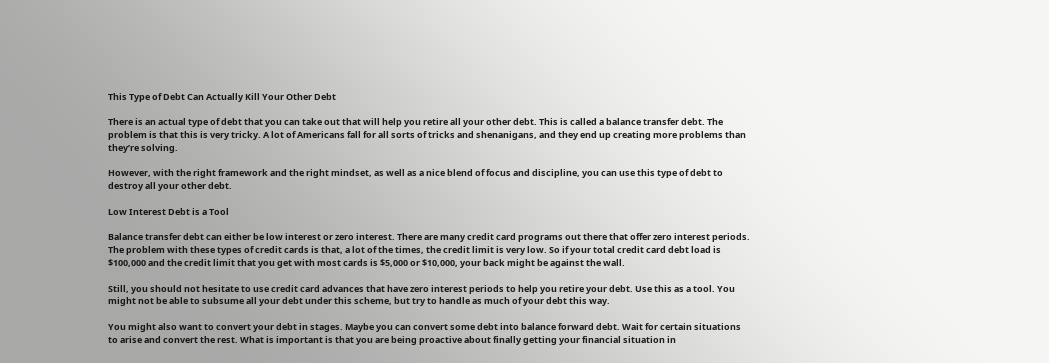This Type of Debt Can Actually Kill Your Other Debt

There is an actual type of debt that you can take out that will help you retire all your other debt. This is called a balance transfer debt. The problem is that this is very tricky. A lot of Americans fall for all sorts of tricks and shenanigans, and they end up creating more problems than they’re solving.

However, with the right framework and the right mindset, as well as a nice blend of focus and discipline, you can use this type of debt to destroy all your other debt.

Low Interest Debt is a Tool

Balance transfer debt can either be low interest or zero interest. There are many credit card programs out there that offer zero interest periods. The problem with these types of credit cards is that, a lot of the times, the credit limit is very low. So if your total credit card debt load is $100,000 and the credit limit that you get with most cards is $5,000 or $10,000, your back might be against the wall.

Still, you should not hesitate to use credit card advances that have zero interest periods to help you retire your debt. Use this as a tool. You might not be able to subsume all your debt under this scheme, but try to handle as much of your debt this way.

You might also want to convert your debt in stages. Maybe you can convert some debt into balance forward debt. Wait for certain situations to arise and convert the rest. What is important is that you are being proactive about finally getting your financial situation in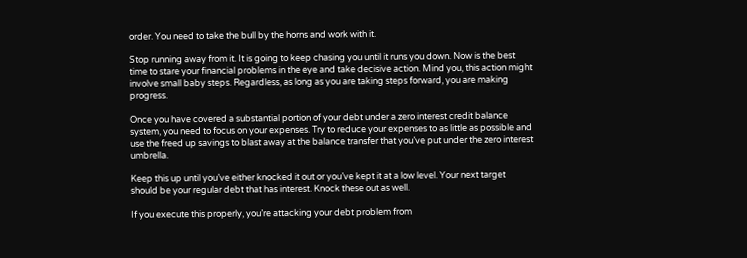order. You need to take the bull by the horns and work with it.

Stop running away from it. It is going to keep chasing you until it runs you down. Now is the best time to stare your financial problems in the eye and take decisive action. Mind you, this action might involve small baby steps. Regardless, as long as you are taking steps forward, you are making progress.

Once you have covered a substantial portion of your debt under a zero interest credit balance system, you need to focus on your expenses. Try to reduce your expenses to as little as possible and use the freed up savings to blast away at the balance transfer that you’ve put under the zero interest umbrella.

Keep this up until you’ve either knocked it out or you’ve kept it at a low level. Your next target should be your regular debt that has interest. Knock these out as well.

If you execute this properly, you’re attacking your debt problem from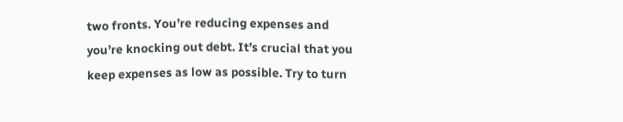two fronts. You’re reducing expenses and you’re knocking out debt. It’s crucial that you keep expenses as low as possible. Try to turn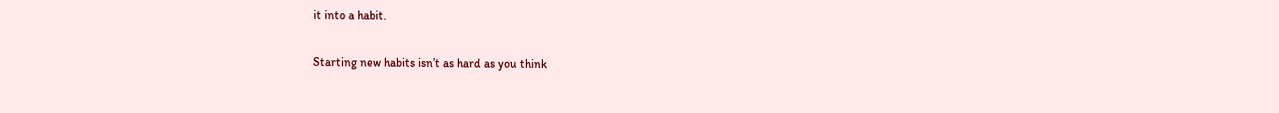it into a habit.

Starting new habits isn’t as hard as you think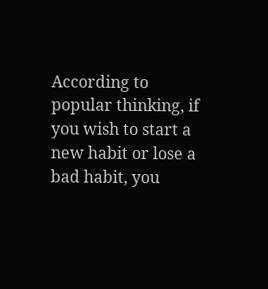According to popular thinking, if you wish to start a new habit or lose a bad habit, you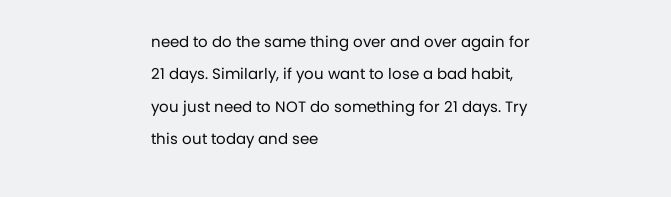need to do the same thing over and over again for 21 days. Similarly, if you want to lose a bad habit, you just need to NOT do something for 21 days. Try this out today and see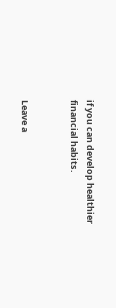if you can develop healthier financial habits.


Leave a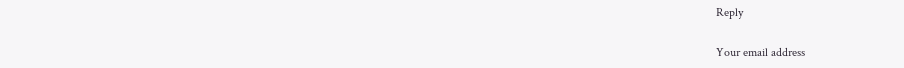Reply

Your email address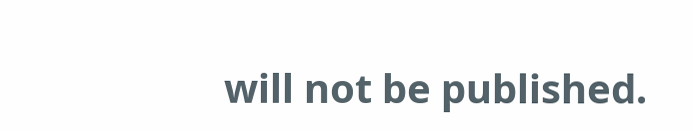will not be published.